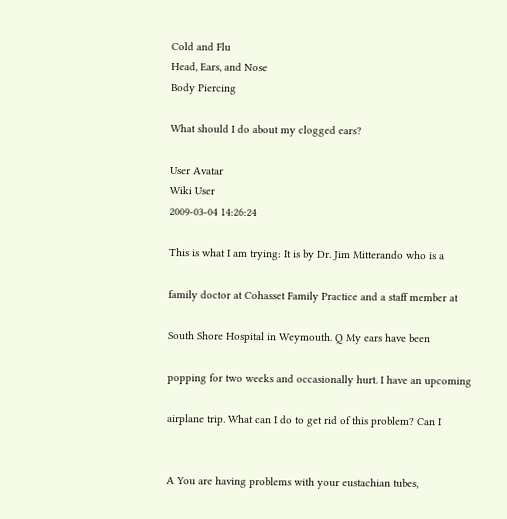Cold and Flu
Head, Ears, and Nose
Body Piercing

What should I do about my clogged ears?

User Avatar
Wiki User
2009-03-04 14:26:24

This is what I am trying: It is by Dr. Jim Mitterando who is a

family doctor at Cohasset Family Practice and a staff member at

South Shore Hospital in Weymouth. Q My ears have been

popping for two weeks and occasionally hurt. I have an upcoming

airplane trip. What can I do to get rid of this problem? Can I


A You are having problems with your eustachian tubes,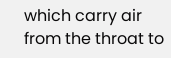which carry air from the throat to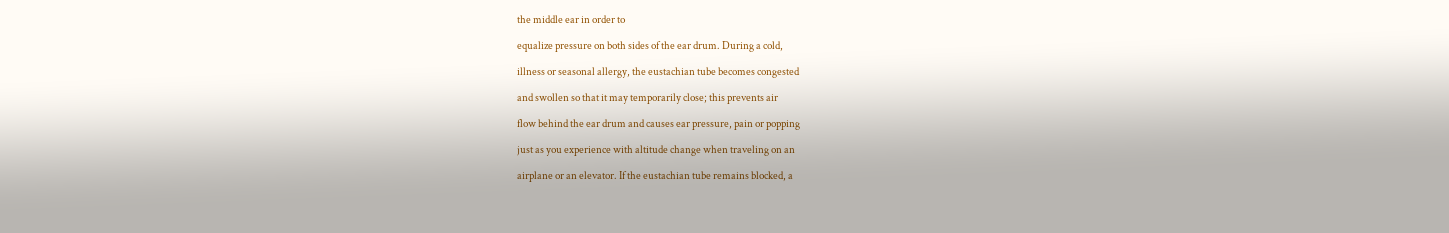the middle ear in order to

equalize pressure on both sides of the ear drum. During a cold,

illness or seasonal allergy, the eustachian tube becomes congested

and swollen so that it may temporarily close; this prevents air

flow behind the ear drum and causes ear pressure, pain or popping

just as you experience with altitude change when traveling on an

airplane or an elevator. If the eustachian tube remains blocked, a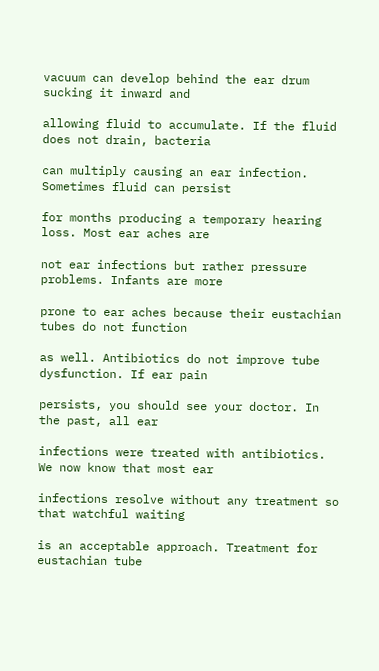vacuum can develop behind the ear drum sucking it inward and

allowing fluid to accumulate. If the fluid does not drain, bacteria

can multiply causing an ear infection. Sometimes fluid can persist

for months producing a temporary hearing loss. Most ear aches are

not ear infections but rather pressure problems. Infants are more

prone to ear aches because their eustachian tubes do not function

as well. Antibiotics do not improve tube dysfunction. If ear pain

persists, you should see your doctor. In the past, all ear

infections were treated with antibiotics. We now know that most ear

infections resolve without any treatment so that watchful waiting

is an acceptable approach. Treatment for eustachian tube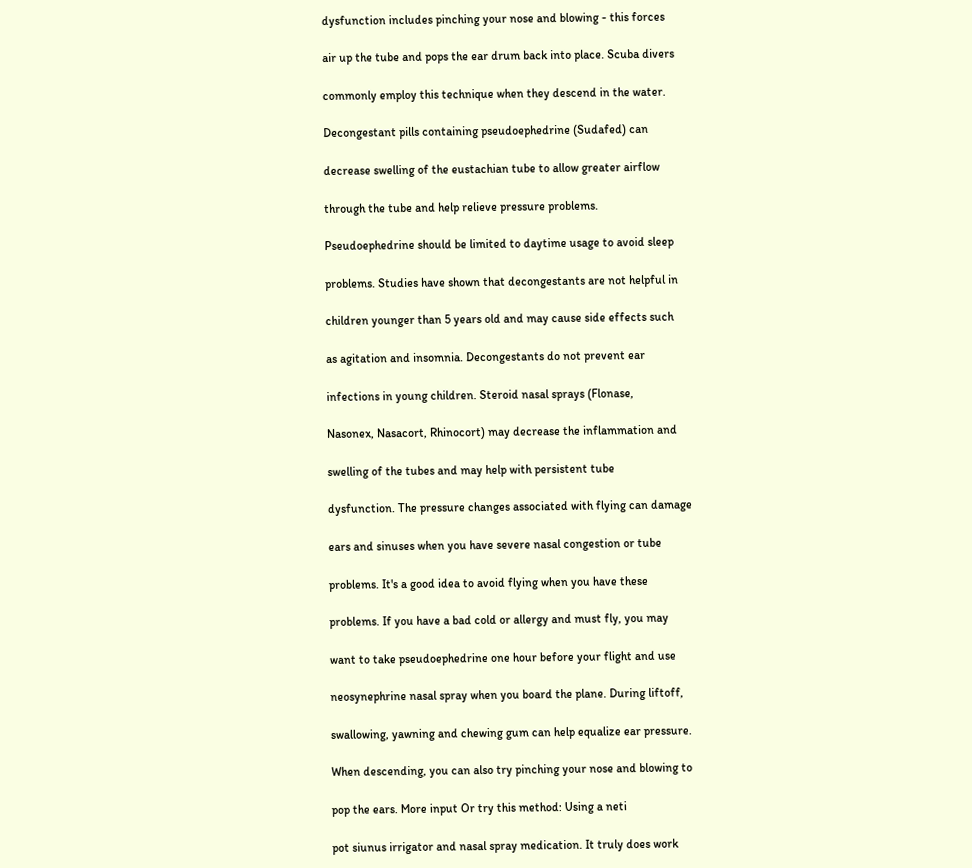dysfunction includes pinching your nose and blowing - this forces

air up the tube and pops the ear drum back into place. Scuba divers

commonly employ this technique when they descend in the water.

Decongestant pills containing pseudoephedrine (Sudafed) can

decrease swelling of the eustachian tube to allow greater airflow

through the tube and help relieve pressure problems.

Pseudoephedrine should be limited to daytime usage to avoid sleep

problems. Studies have shown that decongestants are not helpful in

children younger than 5 years old and may cause side effects such

as agitation and insomnia. Decongestants do not prevent ear

infections in young children. Steroid nasal sprays (Flonase,

Nasonex, Nasacort, Rhinocort) may decrease the inflammation and

swelling of the tubes and may help with persistent tube

dysfunction. The pressure changes associated with flying can damage

ears and sinuses when you have severe nasal congestion or tube

problems. It's a good idea to avoid flying when you have these

problems. If you have a bad cold or allergy and must fly, you may

want to take pseudoephedrine one hour before your flight and use

neosynephrine nasal spray when you board the plane. During liftoff,

swallowing, yawning and chewing gum can help equalize ear pressure.

When descending, you can also try pinching your nose and blowing to

pop the ears. More input Or try this method: Using a neti

pot siunus irrigator and nasal spray medication. It truly does work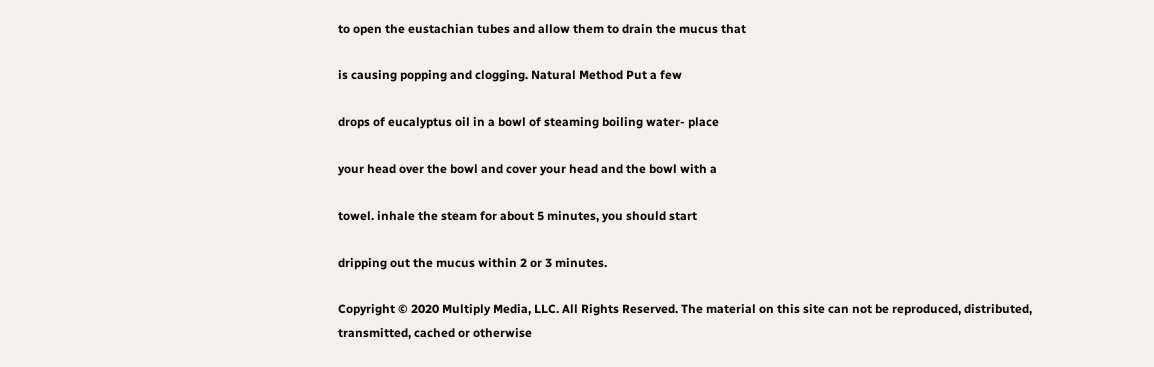to open the eustachian tubes and allow them to drain the mucus that

is causing popping and clogging. Natural Method Put a few

drops of eucalyptus oil in a bowl of steaming boiling water- place

your head over the bowl and cover your head and the bowl with a

towel. inhale the steam for about 5 minutes, you should start

dripping out the mucus within 2 or 3 minutes.

Copyright © 2020 Multiply Media, LLC. All Rights Reserved. The material on this site can not be reproduced, distributed, transmitted, cached or otherwise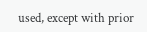used, except with prior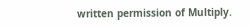written permission of Multiply.